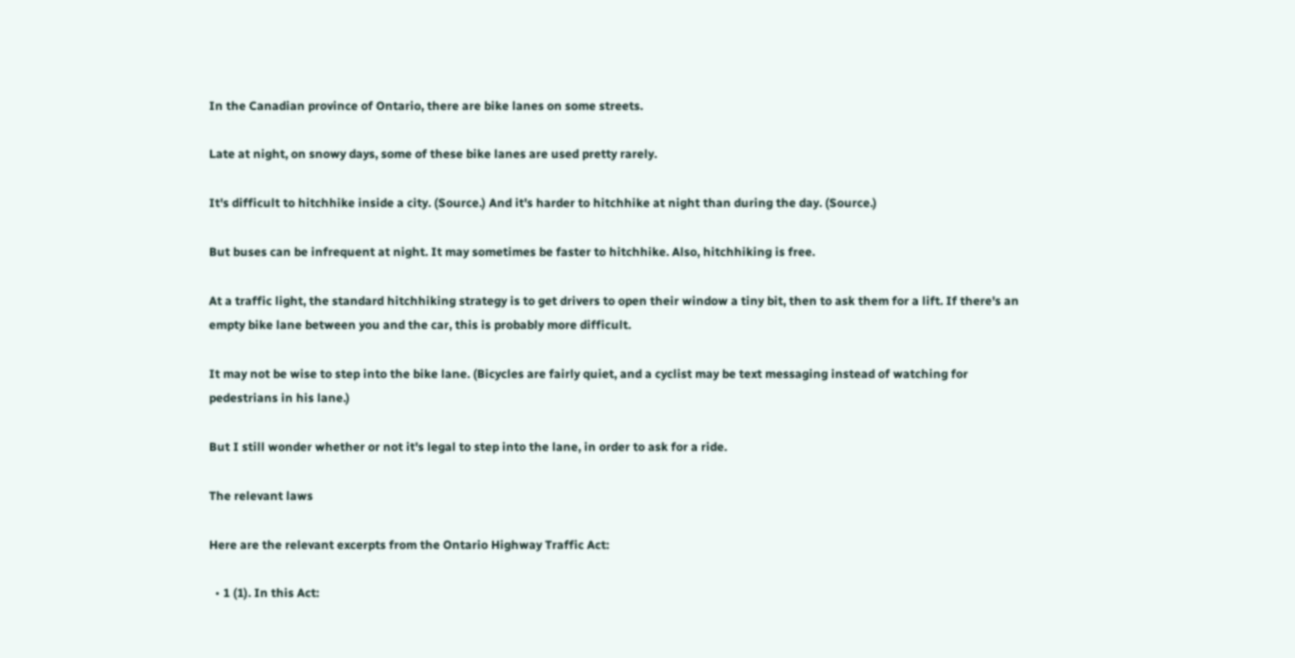In the Canadian province of Ontario, there are bike lanes on some streets.

Late at night, on snowy days, some of these bike lanes are used pretty rarely.

It's difficult to hitchhike inside a city. (Source.) And it's harder to hitchhike at night than during the day. (Source.)

But buses can be infrequent at night. It may sometimes be faster to hitchhike. Also, hitchhiking is free.

At a traffic light, the standard hitchhiking strategy is to get drivers to open their window a tiny bit, then to ask them for a lift. If there's an empty bike lane between you and the car, this is probably more difficult.

It may not be wise to step into the bike lane. (Bicycles are fairly quiet, and a cyclist may be text messaging instead of watching for pedestrians in his lane.)

But I still wonder whether or not it's legal to step into the lane, in order to ask for a ride.

The relevant laws

Here are the relevant excerpts from the Ontario Highway Traffic Act:

  • 1 (1). In this Act: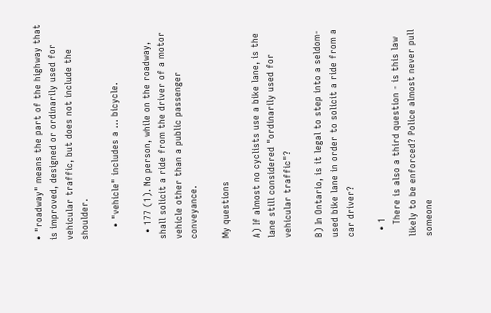• "roadway" means the part of the highway that is improved, designed or ordinarily used for vehicular traffic, but does not include the shoulder.

    • "vehicle" includes a ... bicycle.

  • 177 (1). No person, while on the roadway, shall solicit a ride from the driver of a motor vehicle other than a public passenger conveyance.

My questions

A) If almost no cyclists use a bike lane, is the lane still considered "ordinarily used for vehicular traffic"?

B) In Ontario, is it legal to step into a seldom-used bike lane in order to solicit a ride from a car driver?

  • 1
    There is also a third question - is this law likely to be enforced? Police almost never pull someone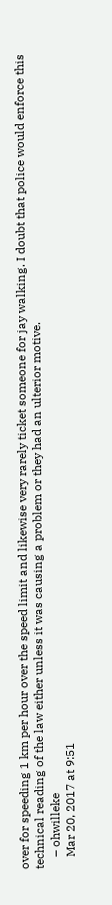over for speeding 1 km per hour over the speed limit and likewise very rarely ticket someone for jay walking. I doubt that police would enforce this technical reading of the law either unless it was causing a problem or they had an ulterior motive.
    – ohwilleke
    Mar 20, 2017 at 9:51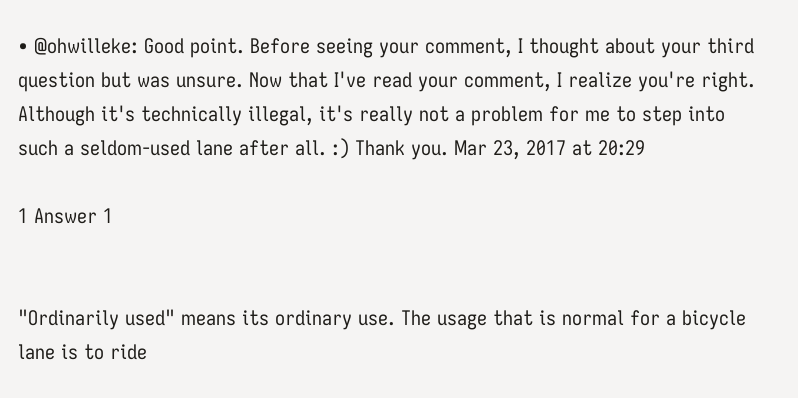• @ohwilleke: Good point. Before seeing your comment, I thought about your third question but was unsure. Now that I've read your comment, I realize you're right. Although it's technically illegal, it's really not a problem for me to step into such a seldom-used lane after all. :) Thank you. Mar 23, 2017 at 20:29

1 Answer 1


"Ordinarily used" means its ordinary use. The usage that is normal for a bicycle lane is to ride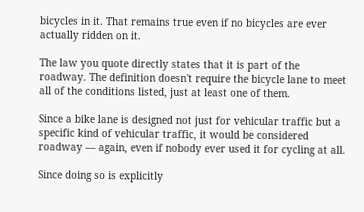bicycles in it. That remains true even if no bicycles are ever actually ridden on it.

The law you quote directly states that it is part of the roadway. The definition doesn't require the bicycle lane to meet all of the conditions listed, just at least one of them.

Since a bike lane is designed not just for vehicular traffic but a specific kind of vehicular traffic, it would be considered roadway — again, even if nobody ever used it for cycling at all.

Since doing so is explicitly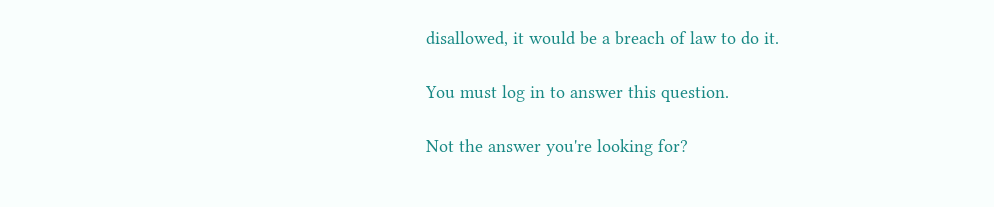disallowed, it would be a breach of law to do it.

You must log in to answer this question.

Not the answer you're looking for?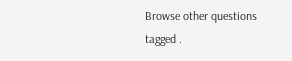Browse other questions tagged .